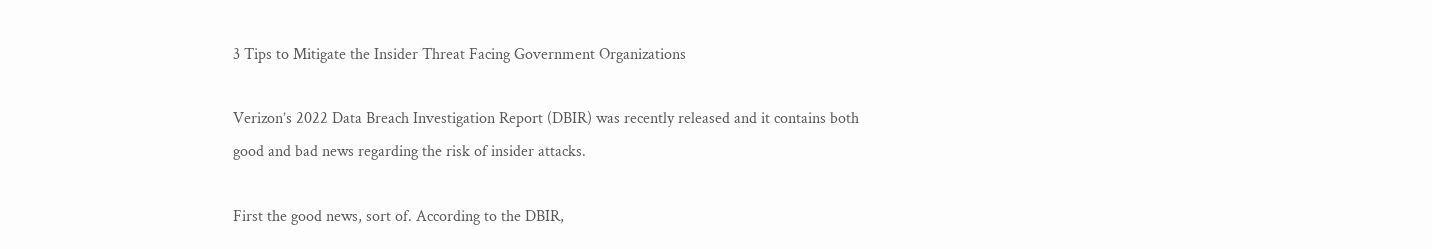3 Tips to Mitigate the Insider Threat Facing Government Organizations

Verizon’s 2022 Data Breach Investigation Report (DBIR) was recently released and it contains both good and bad news regarding the risk of insider attacks.

First the good news, sort of. According to the DBIR,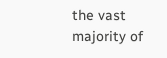the vast majority of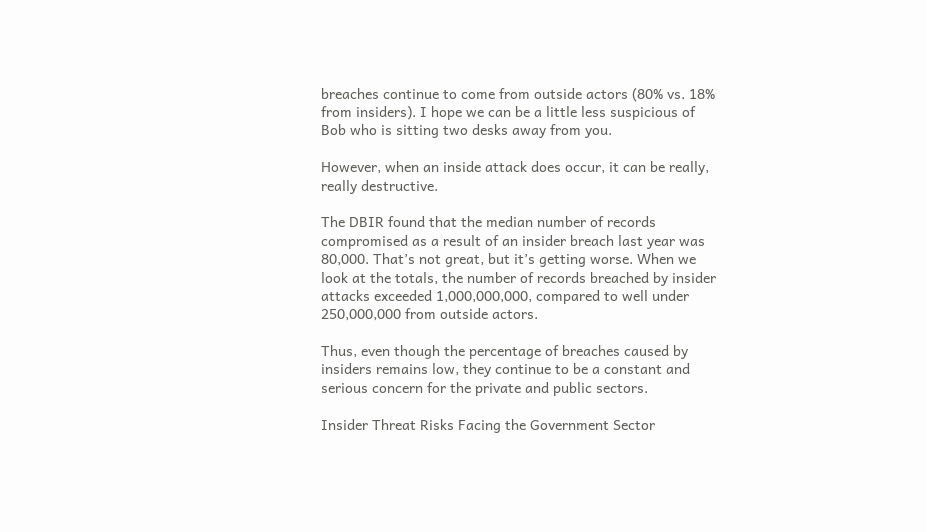breaches continue to come from outside actors (80% vs. 18% from insiders). I hope we can be a little less suspicious of Bob who is sitting two desks away from you.

However, when an inside attack does occur, it can be really, really destructive.

The DBIR found that the median number of records compromised as a result of an insider breach last year was 80,000. That’s not great, but it’s getting worse. When we look at the totals, the number of records breached by insider attacks exceeded 1,000,000,000, compared to well under 250,000,000 from outside actors.

Thus, even though the percentage of breaches caused by insiders remains low, they continue to be a constant and serious concern for the private and public sectors.

Insider Threat Risks Facing the Government Sector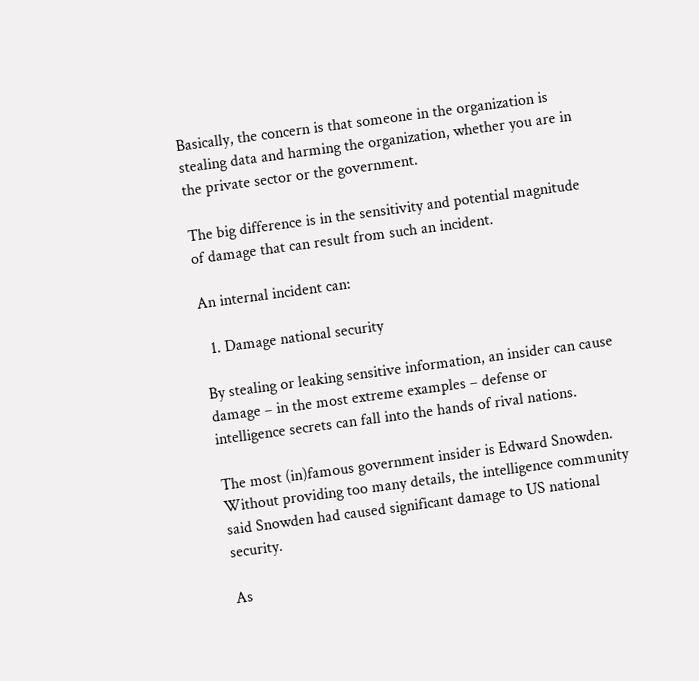Basically, the concern is that someone in the organization is stealing data and harming the organization, whether you are in the private sector or the government.

The big difference is in the sensitivity and potential magnitude of damage that can result from such an incident.

An internal incident can:

  1. Damage national security

By stealing or leaking sensitive information, an insider can cause damage – in the most extreme examples – defense or intelligence secrets can fall into the hands of rival nations.

The most (in)famous government insider is Edward Snowden. Without providing too many details, the intelligence community said Snowden had caused significant damage to US national security.

As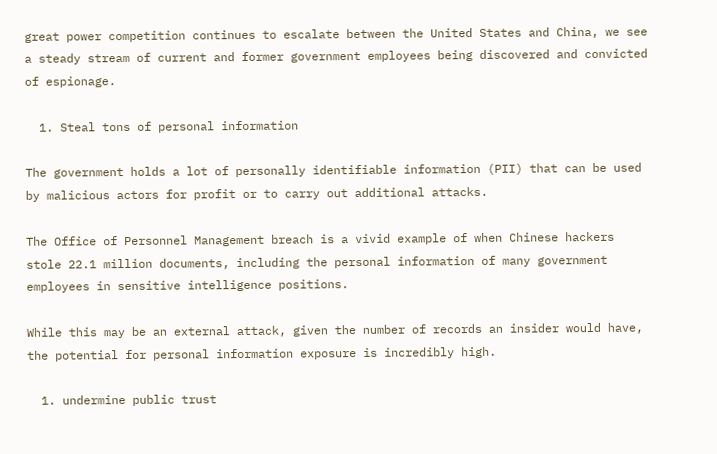great power competition continues to escalate between the United States and China, we see a steady stream of current and former government employees being discovered and convicted of espionage.

  1. Steal tons of personal information

The government holds a lot of personally identifiable information (PII) that can be used by malicious actors for profit or to carry out additional attacks.

The Office of Personnel Management breach is a vivid example of when Chinese hackers stole 22.1 million documents, including the personal information of many government employees in sensitive intelligence positions.

While this may be an external attack, given the number of records an insider would have, the potential for personal information exposure is incredibly high.

  1. undermine public trust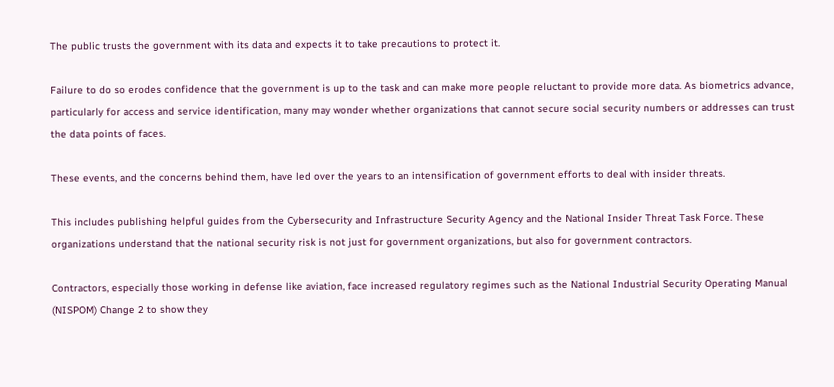The public trusts the government with its data and expects it to take precautions to protect it.

Failure to do so erodes confidence that the government is up to the task and can make more people reluctant to provide more data. As biometrics advance, particularly for access and service identification, many may wonder whether organizations that cannot secure social security numbers or addresses can trust the data points of faces.

These events, and the concerns behind them, have led over the years to an intensification of government efforts to deal with insider threats.

This includes publishing helpful guides from the Cybersecurity and Infrastructure Security Agency and the National Insider Threat Task Force. These organizations understand that the national security risk is not just for government organizations, but also for government contractors.

Contractors, especially those working in defense like aviation, face increased regulatory regimes such as the National Industrial Security Operating Manual (NISPOM) Change 2 to show they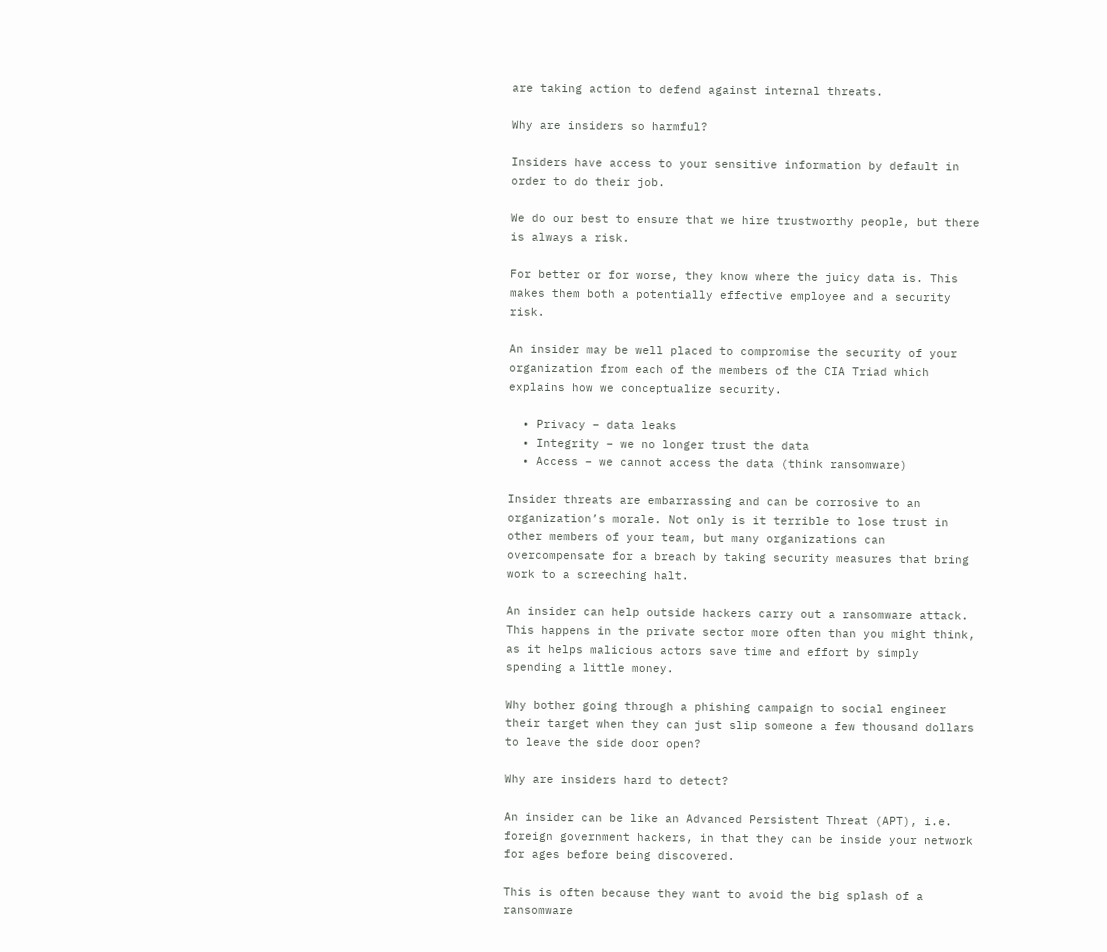are taking action to defend against internal threats.

Why are insiders so harmful?

Insiders have access to your sensitive information by default in order to do their job.

We do our best to ensure that we hire trustworthy people, but there is always a risk.

For better or for worse, they know where the juicy data is. This makes them both a potentially effective employee and a security risk.

An insider may be well placed to compromise the security of your organization from each of the members of the CIA Triad which explains how we conceptualize security.

  • Privacy – data leaks
  • Integrity – we no longer trust the data
  • Access – we cannot access the data (think ransomware)

Insider threats are embarrassing and can be corrosive to an organization’s morale. Not only is it terrible to lose trust in other members of your team, but many organizations can overcompensate for a breach by taking security measures that bring work to a screeching halt.

An insider can help outside hackers carry out a ransomware attack. This happens in the private sector more often than you might think, as it helps malicious actors save time and effort by simply spending a little money.

Why bother going through a phishing campaign to social engineer their target when they can just slip someone a few thousand dollars to leave the side door open?

Why are insiders hard to detect?

An insider can be like an Advanced Persistent Threat (APT), i.e. foreign government hackers, in that they can be inside your network for ages before being discovered.

This is often because they want to avoid the big splash of a ransomware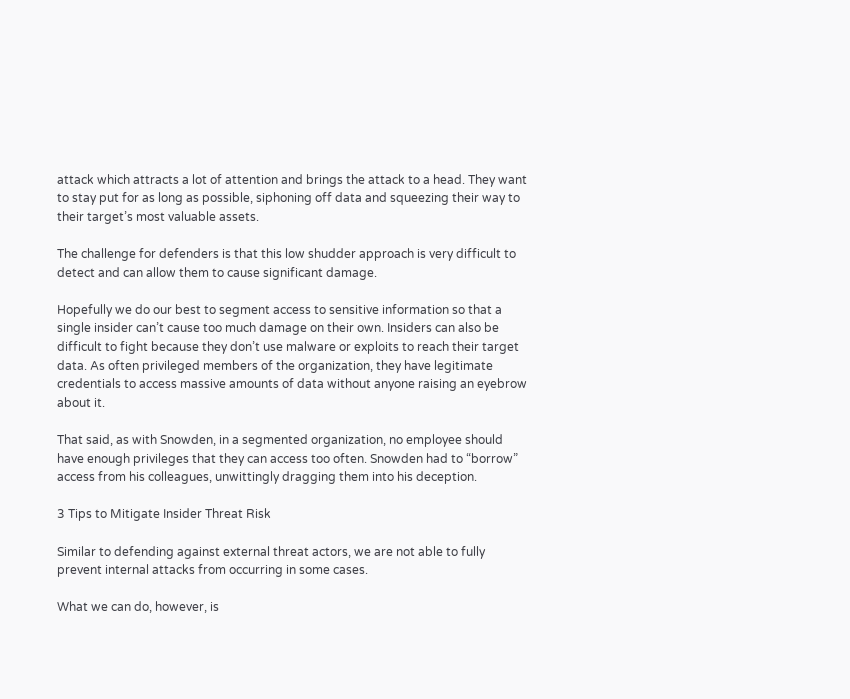attack which attracts a lot of attention and brings the attack to a head. They want to stay put for as long as possible, siphoning off data and squeezing their way to their target’s most valuable assets.

The challenge for defenders is that this low shudder approach is very difficult to detect and can allow them to cause significant damage.

Hopefully we do our best to segment access to sensitive information so that a single insider can’t cause too much damage on their own. Insiders can also be difficult to fight because they don’t use malware or exploits to reach their target data. As often privileged members of the organization, they have legitimate credentials to access massive amounts of data without anyone raising an eyebrow about it.

That said, as with Snowden, in a segmented organization, no employee should have enough privileges that they can access too often. Snowden had to “borrow” access from his colleagues, unwittingly dragging them into his deception.

3 Tips to Mitigate Insider Threat Risk

Similar to defending against external threat actors, we are not able to fully prevent internal attacks from occurring in some cases.

What we can do, however, is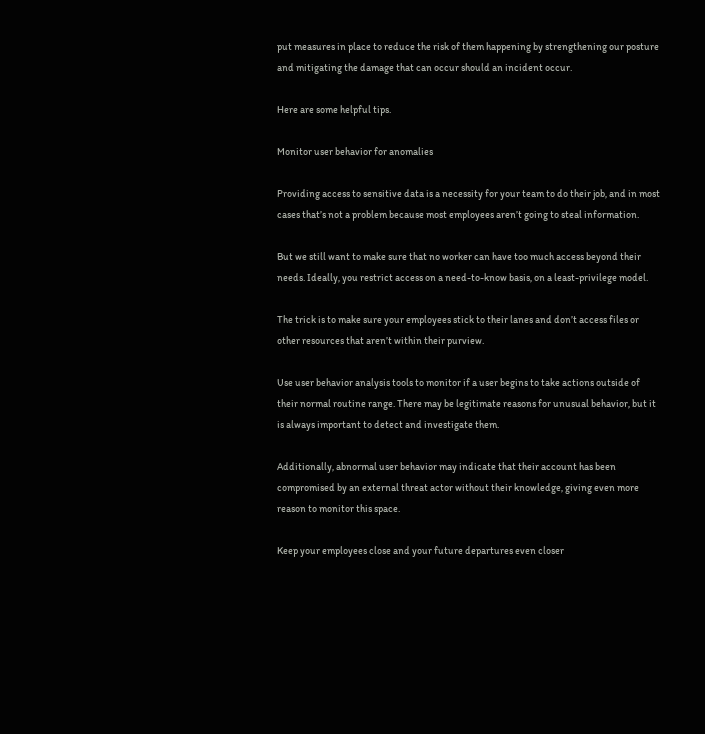put measures in place to reduce the risk of them happening by strengthening our posture and mitigating the damage that can occur should an incident occur.

Here are some helpful tips.

Monitor user behavior for anomalies

Providing access to sensitive data is a necessity for your team to do their job, and in most cases that’s not a problem because most employees aren’t going to steal information.

But we still want to make sure that no worker can have too much access beyond their needs. Ideally, you restrict access on a need-to-know basis, on a least-privilege model.

The trick is to make sure your employees stick to their lanes and don’t access files or other resources that aren’t within their purview.

Use user behavior analysis tools to monitor if a user begins to take actions outside of their normal routine range. There may be legitimate reasons for unusual behavior, but it is always important to detect and investigate them.

Additionally, abnormal user behavior may indicate that their account has been compromised by an external threat actor without their knowledge, giving even more reason to monitor this space.

Keep your employees close and your future departures even closer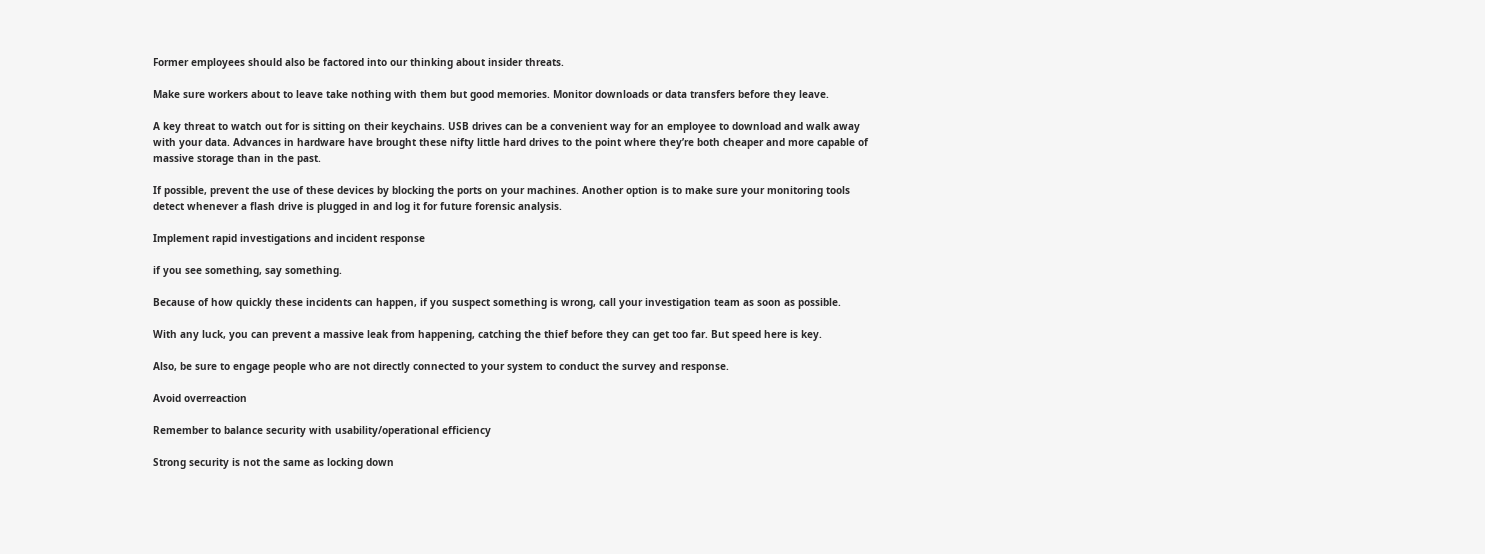Former employees should also be factored into our thinking about insider threats.

Make sure workers about to leave take nothing with them but good memories. Monitor downloads or data transfers before they leave.

A key threat to watch out for is sitting on their keychains. USB drives can be a convenient way for an employee to download and walk away with your data. Advances in hardware have brought these nifty little hard drives to the point where they’re both cheaper and more capable of massive storage than in the past.

If possible, prevent the use of these devices by blocking the ports on your machines. Another option is to make sure your monitoring tools detect whenever a flash drive is plugged in and log it for future forensic analysis.

Implement rapid investigations and incident response

if you see something, say something.

Because of how quickly these incidents can happen, if you suspect something is wrong, call your investigation team as soon as possible.

With any luck, you can prevent a massive leak from happening, catching the thief before they can get too far. But speed here is key.

Also, be sure to engage people who are not directly connected to your system to conduct the survey and response.

Avoid overreaction

Remember to balance security with usability/operational efficiency

Strong security is not the same as locking down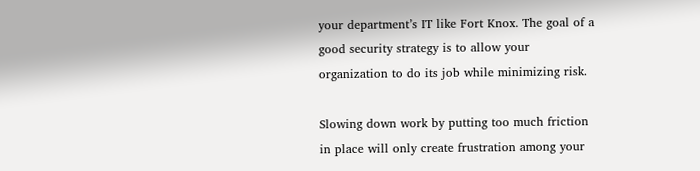your department’s IT like Fort Knox. The goal of a good security strategy is to allow your organization to do its job while minimizing risk.

Slowing down work by putting too much friction in place will only create frustration among your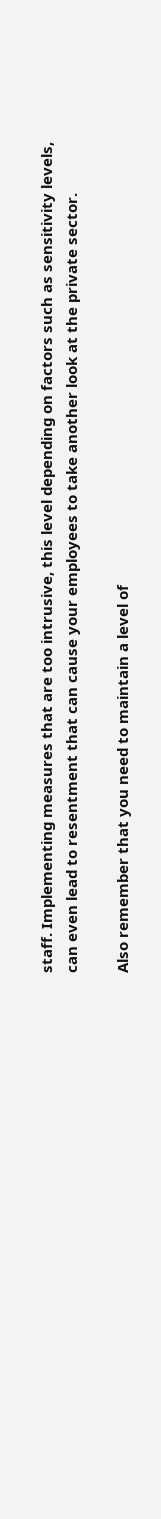staff. Implementing measures that are too intrusive, this level depending on factors such as sensitivity levels, can even lead to resentment that can cause your employees to take another look at the private sector.

Also remember that you need to maintain a level of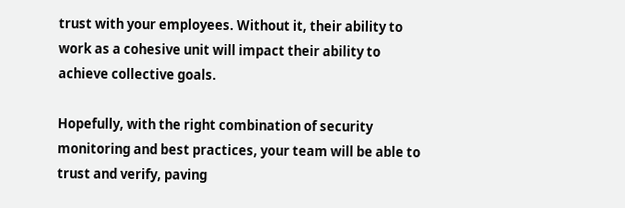trust with your employees. Without it, their ability to work as a cohesive unit will impact their ability to achieve collective goals.

Hopefully, with the right combination of security monitoring and best practices, your team will be able to trust and verify, paving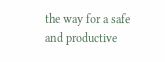the way for a safe and productive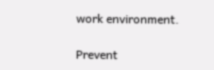work environment.

Prevent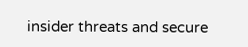insider threats and secure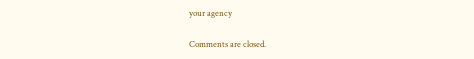your agency

Comments are closed.